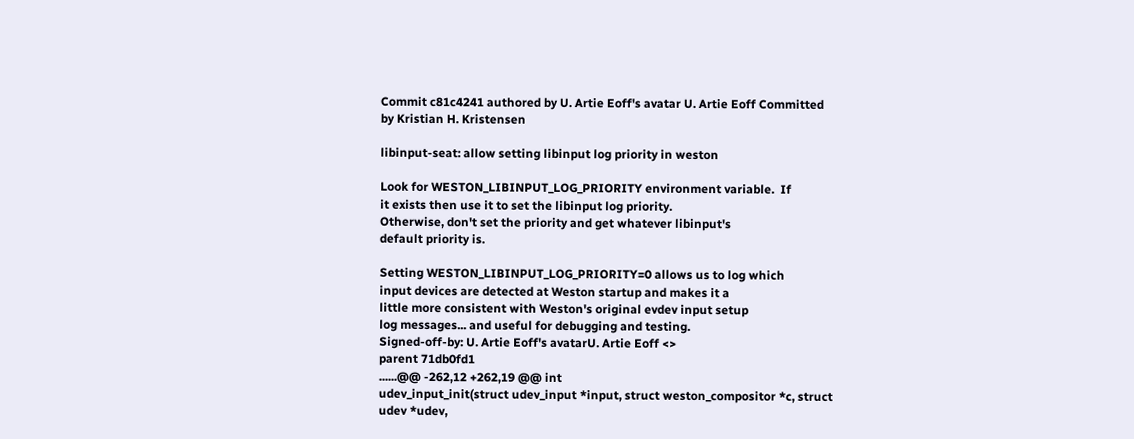Commit c81c4241 authored by U. Artie Eoff's avatar U. Artie Eoff Committed by Kristian H. Kristensen

libinput-seat: allow setting libinput log priority in weston

Look for WESTON_LIBINPUT_LOG_PRIORITY environment variable.  If
it exists then use it to set the libinput log priority.
Otherwise, don't set the priority and get whatever libinput's
default priority is.

Setting WESTON_LIBINPUT_LOG_PRIORITY=0 allows us to log which
input devices are detected at Weston startup and makes it a
little more consistent with Weston's original evdev input setup
log messages... and useful for debugging and testing.
Signed-off-by: U. Artie Eoff's avatarU. Artie Eoff <>
parent 71db0fd1
......@@ -262,12 +262,19 @@ int
udev_input_init(struct udev_input *input, struct weston_compositor *c, struct udev *udev,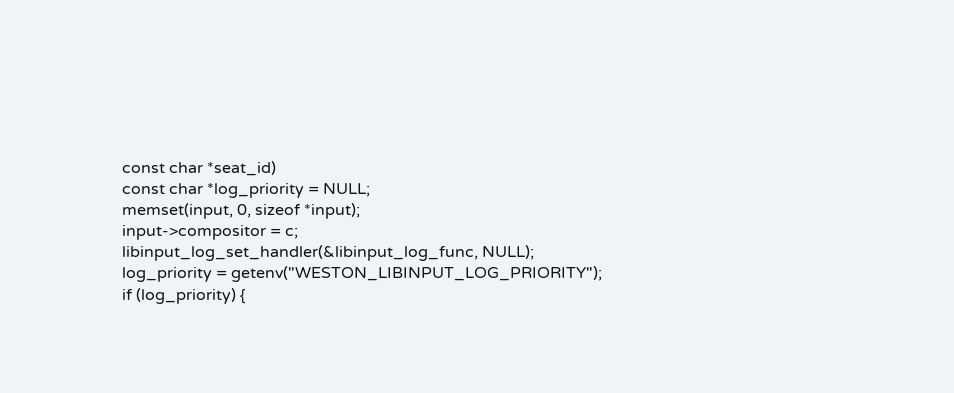const char *seat_id)
const char *log_priority = NULL;
memset(input, 0, sizeof *input);
input->compositor = c;
libinput_log_set_handler(&libinput_log_func, NULL);
log_priority = getenv("WESTON_LIBINPUT_LOG_PRIORITY");
if (log_priority) {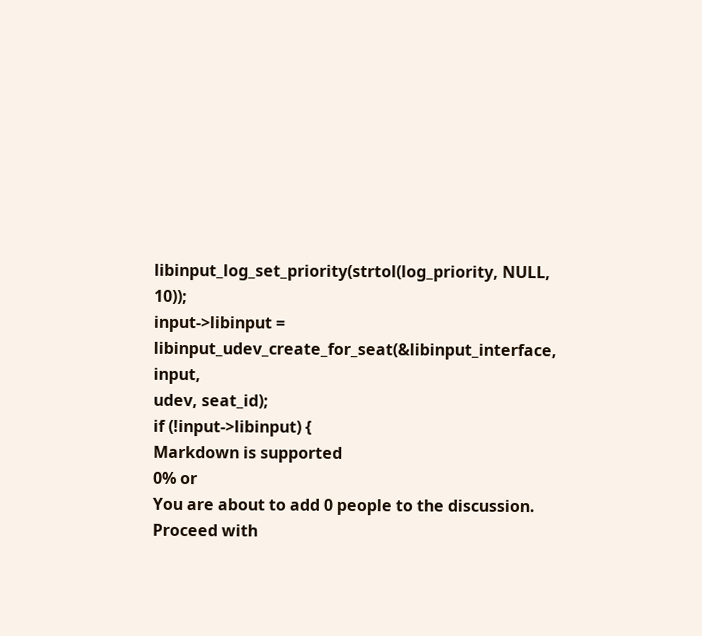libinput_log_set_priority(strtol(log_priority, NULL, 10));
input->libinput = libinput_udev_create_for_seat(&libinput_interface, input,
udev, seat_id);
if (!input->libinput) {
Markdown is supported
0% or
You are about to add 0 people to the discussion. Proceed with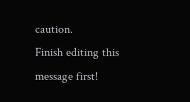caution.
Finish editing this message first!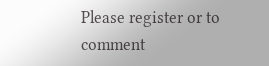Please register or to comment